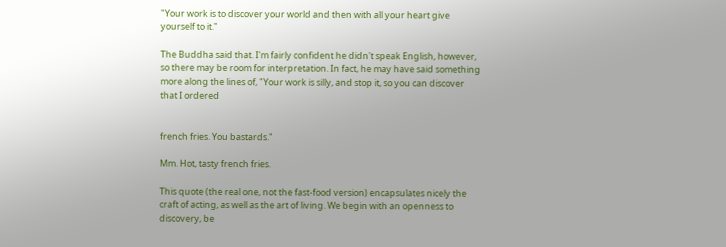"Your work is to discover your world and then with all your heart give yourself to it."

The Buddha said that. I'm fairly confident he didn't speak English, however, so there may be room for interpretation. In fact, he may have said something more along the lines of, "Your work is silly, and stop it, so you can discover that I ordered


french fries. You bastards."

Mm. Hot, tasty french fries.

This quote (the real one, not the fast-food version) encapsulates nicely the craft of acting, as well as the art of living. We begin with an openness to discovery, be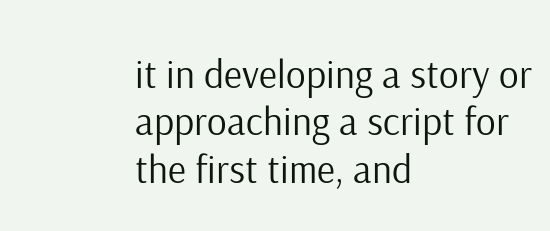it in developing a story or approaching a script for the first time, and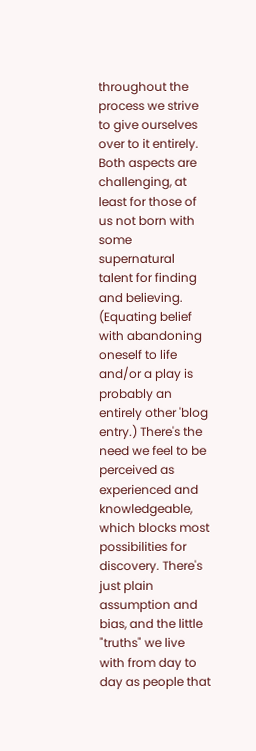throughout the process we strive to give ourselves over to it entirely. Both aspects are challenging, at least for those of us not born with some supernatural talent for finding and believing. (Equating belief with abandoning oneself to life and/or a play is probably an entirely other 'blog entry.) There's the need we feel to be perceived as experienced and knowledgeable, which blocks most possibilities for discovery. There's just plain assumption and bias, and the little "truths" we live with from day to day as people that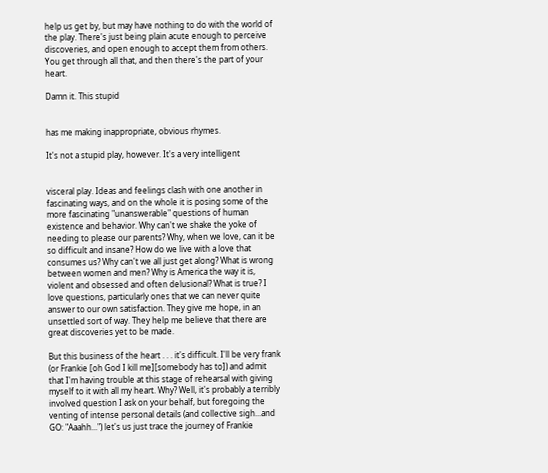help us get by, but may have nothing to do with the world of the play. There's just being plain acute enough to perceive discoveries, and open enough to accept them from others. You get through all that, and then there's the part of your heart.

Damn it. This stupid


has me making inappropriate, obvious rhymes.

It's not a stupid play, however. It's a very intelligent


visceral play. Ideas and feelings clash with one another in fascinating ways, and on the whole it is posing some of the more fascinating "unanswerable" questions of human existence and behavior. Why can't we shake the yoke of needing to please our parents? Why, when we love, can it be so difficult and insane? How do we live with a love that consumes us? Why can't we all just get along? What is wrong between women and men? Why is America the way it is, violent and obsessed and often delusional? What is true? I love questions, particularly ones that we can never quite answer to our own satisfaction. They give me hope, in an unsettled sort of way. They help me believe that there are great discoveries yet to be made.

But this business of the heart . . . it's difficult. I'll be very frank (or Frankie [oh God I kill me][somebody has to]) and admit that I'm having trouble at this stage of rehearsal with giving myself to it with all my heart. Why? Well, it's probably a terribly involved question I ask on your behalf, but foregoing the venting of intense personal details (and collective sigh...and GO: "Aaahh...") let's us just trace the journey of Frankie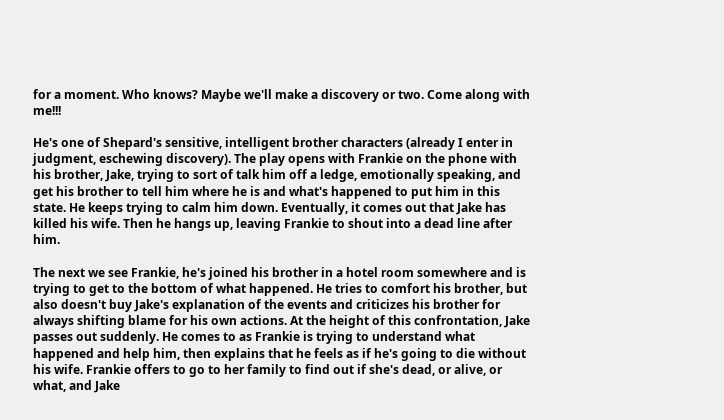for a moment. Who knows? Maybe we'll make a discovery or two. Come along with me!!!

He's one of Shepard's sensitive, intelligent brother characters (already I enter in judgment, eschewing discovery). The play opens with Frankie on the phone with his brother, Jake, trying to sort of talk him off a ledge, emotionally speaking, and get his brother to tell him where he is and what's happened to put him in this state. He keeps trying to calm him down. Eventually, it comes out that Jake has killed his wife. Then he hangs up, leaving Frankie to shout into a dead line after him.

The next we see Frankie, he's joined his brother in a hotel room somewhere and is trying to get to the bottom of what happened. He tries to comfort his brother, but also doesn't buy Jake's explanation of the events and criticizes his brother for always shifting blame for his own actions. At the height of this confrontation, Jake passes out suddenly. He comes to as Frankie is trying to understand what happened and help him, then explains that he feels as if he's going to die without his wife. Frankie offers to go to her family to find out if she's dead, or alive, or what, and Jake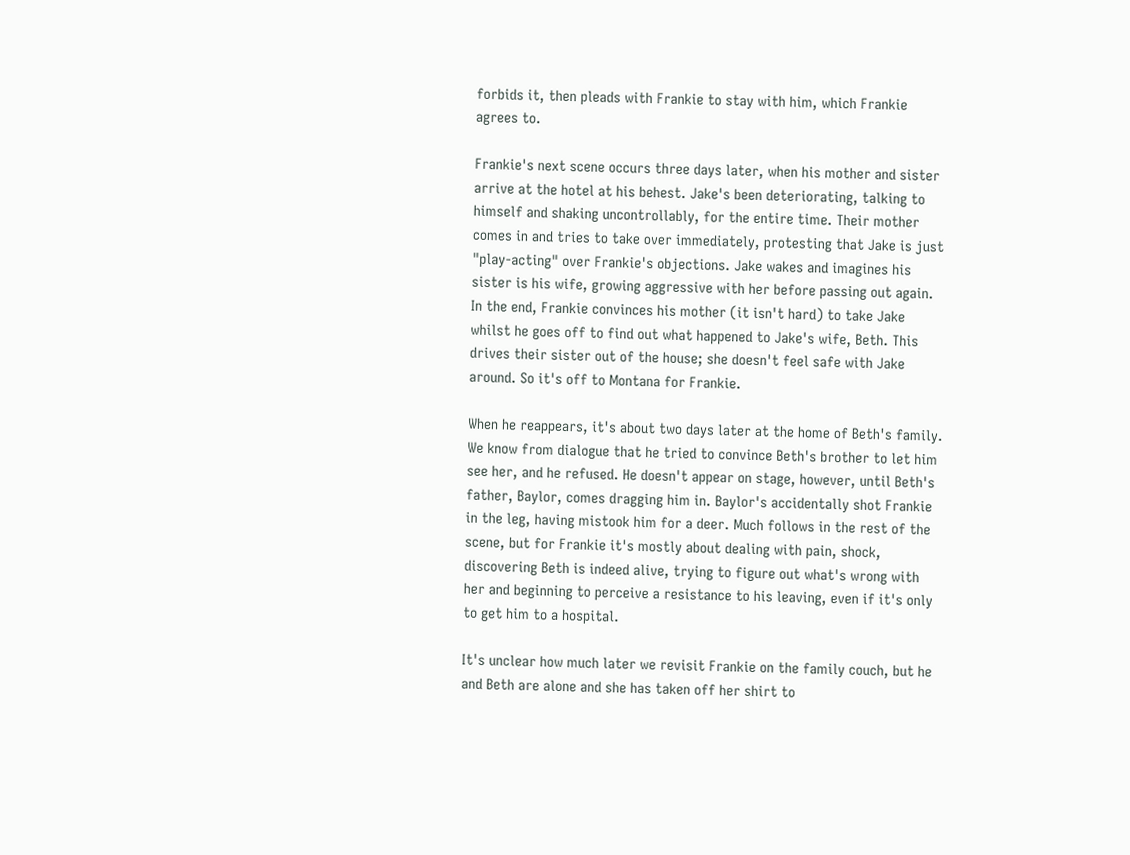forbids it, then pleads with Frankie to stay with him, which Frankie agrees to.

Frankie's next scene occurs three days later, when his mother and sister arrive at the hotel at his behest. Jake's been deteriorating, talking to himself and shaking uncontrollably, for the entire time. Their mother comes in and tries to take over immediately, protesting that Jake is just "play-acting" over Frankie's objections. Jake wakes and imagines his sister is his wife, growing aggressive with her before passing out again. In the end, Frankie convinces his mother (it isn't hard) to take Jake whilst he goes off to find out what happened to Jake's wife, Beth. This drives their sister out of the house; she doesn't feel safe with Jake around. So it's off to Montana for Frankie.

When he reappears, it's about two days later at the home of Beth's family. We know from dialogue that he tried to convince Beth's brother to let him see her, and he refused. He doesn't appear on stage, however, until Beth's father, Baylor, comes dragging him in. Baylor's accidentally shot Frankie in the leg, having mistook him for a deer. Much follows in the rest of the scene, but for Frankie it's mostly about dealing with pain, shock, discovering Beth is indeed alive, trying to figure out what's wrong with her and beginning to perceive a resistance to his leaving, even if it's only to get him to a hospital.

It's unclear how much later we revisit Frankie on the family couch, but he and Beth are alone and she has taken off her shirt to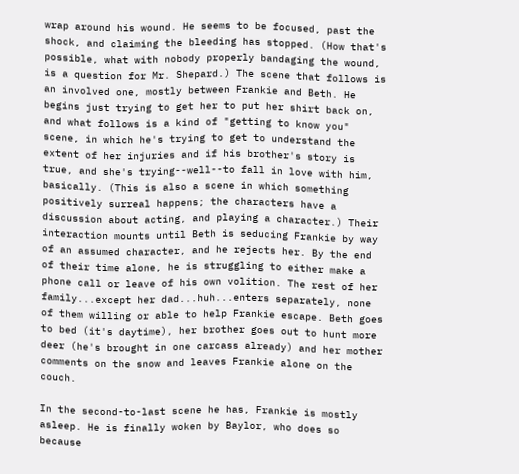wrap around his wound. He seems to be focused, past the shock, and claiming the bleeding has stopped. (How that's possible, what with nobody properly bandaging the wound, is a question for Mr. Shepard.) The scene that follows is an involved one, mostly between Frankie and Beth. He begins just trying to get her to put her shirt back on, and what follows is a kind of "getting to know you" scene, in which he's trying to get to understand the extent of her injuries and if his brother's story is true, and she's trying--well--to fall in love with him, basically. (This is also a scene in which something positively surreal happens; the characters have a discussion about acting, and playing a character.) Their interaction mounts until Beth is seducing Frankie by way of an assumed character, and he rejects her. By the end of their time alone, he is struggling to either make a phone call or leave of his own volition. The rest of her family...except her dad...huh...enters separately, none of them willing or able to help Frankie escape. Beth goes to bed (it's daytime), her brother goes out to hunt more deer (he's brought in one carcass already) and her mother comments on the snow and leaves Frankie alone on the couch.

In the second-to-last scene he has, Frankie is mostly asleep. He is finally woken by Baylor, who does so because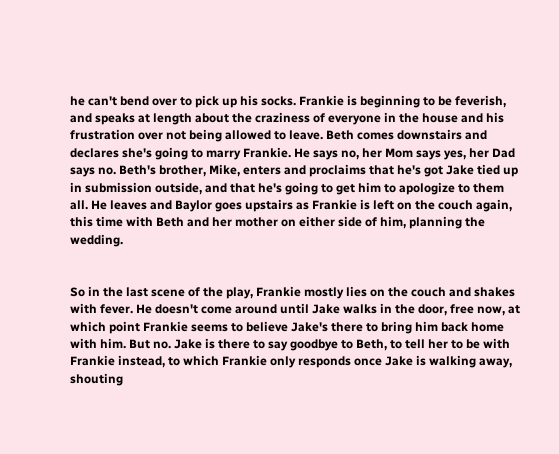he can't bend over to pick up his socks. Frankie is beginning to be feverish, and speaks at length about the craziness of everyone in the house and his frustration over not being allowed to leave. Beth comes downstairs and declares she's going to marry Frankie. He says no, her Mom says yes, her Dad says no. Beth's brother, Mike, enters and proclaims that he's got Jake tied up in submission outside, and that he's going to get him to apologize to them all. He leaves and Baylor goes upstairs as Frankie is left on the couch again, this time with Beth and her mother on either side of him, planning the wedding.


So in the last scene of the play, Frankie mostly lies on the couch and shakes with fever. He doesn't come around until Jake walks in the door, free now, at which point Frankie seems to believe Jake's there to bring him back home with him. But no. Jake is there to say goodbye to Beth, to tell her to be with Frankie instead, to which Frankie only responds once Jake is walking away, shouting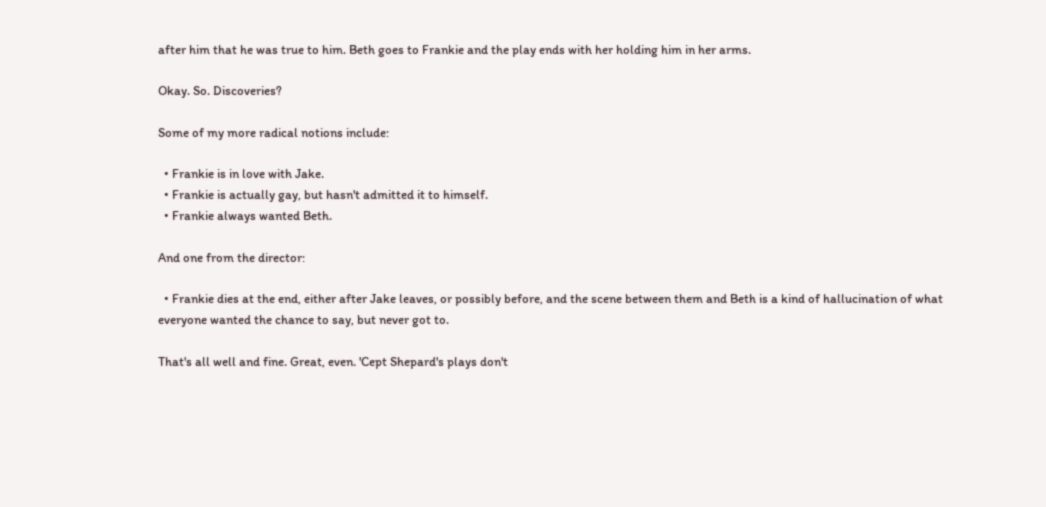after him that he was true to him. Beth goes to Frankie and the play ends with her holding him in her arms.

Okay. So. Discoveries?

Some of my more radical notions include:

  • Frankie is in love with Jake.
  • Frankie is actually gay, but hasn't admitted it to himself.
  • Frankie always wanted Beth.

And one from the director:

  • Frankie dies at the end, either after Jake leaves, or possibly before, and the scene between them and Beth is a kind of hallucination of what everyone wanted the chance to say, but never got to.

That's all well and fine. Great, even. 'Cept Shepard's plays don't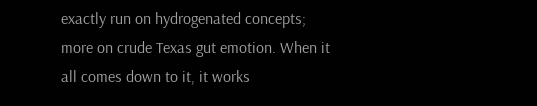exactly run on hydrogenated concepts; more on crude Texas gut emotion. When it all comes down to it, it works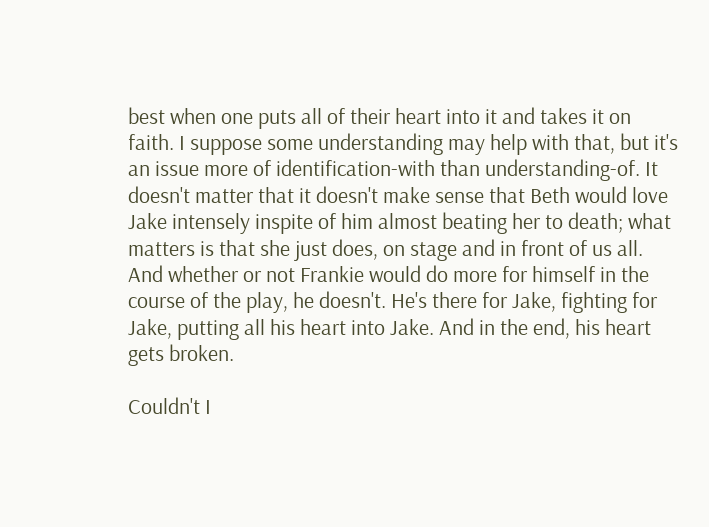best when one puts all of their heart into it and takes it on faith. I suppose some understanding may help with that, but it's an issue more of identification-with than understanding-of. It doesn't matter that it doesn't make sense that Beth would love Jake intensely inspite of him almost beating her to death; what matters is that she just does, on stage and in front of us all. And whether or not Frankie would do more for himself in the course of the play, he doesn't. He's there for Jake, fighting for Jake, putting all his heart into Jake. And in the end, his heart gets broken.

Couldn't I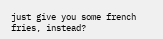just give you some french fries, instead?